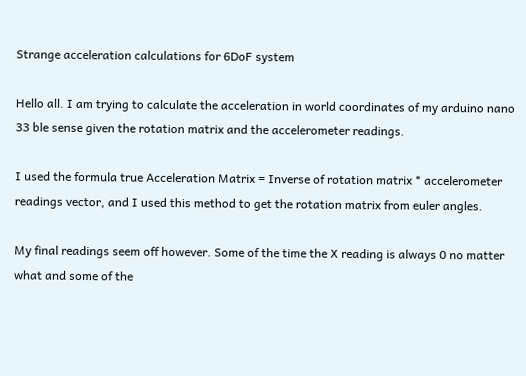Strange acceleration calculations for 6DoF system

Hello all. I am trying to calculate the acceleration in world coordinates of my arduino nano 33 ble sense given the rotation matrix and the accelerometer readings.

I used the formula true Acceleration Matrix = Inverse of rotation matrix * accelerometer readings vector, and I used this method to get the rotation matrix from euler angles.

My final readings seem off however. Some of the time the X reading is always 0 no matter what and some of the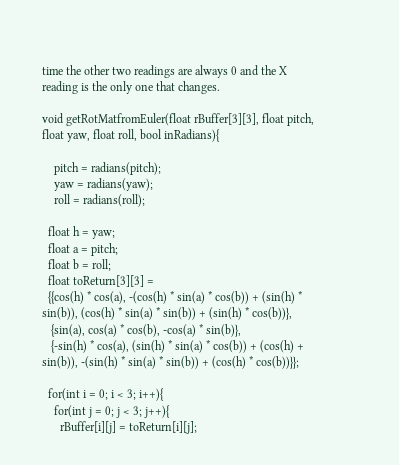time the other two readings are always 0 and the X reading is the only one that changes.

void getRotMatfromEuler(float rBuffer[3][3], float pitch, float yaw, float roll, bool inRadians){

    pitch = radians(pitch);
    yaw = radians(yaw);
    roll = radians(roll);

  float h = yaw;
  float a = pitch;
  float b = roll;
  float toReturn[3][3] =
  {{cos(h) * cos(a), -(cos(h) * sin(a) * cos(b)) + (sin(h) * sin(b)), (cos(h) * sin(a) * sin(b)) + (sin(h) * cos(b))},
   {sin(a), cos(a) * cos(b), -cos(a) * sin(b)},
   {-sin(h) * cos(a), (sin(h) * sin(a) * cos(b)) + (cos(h) + sin(b)), -(sin(h) * sin(a) * sin(b)) + (cos(h) * cos(b))}};

  for(int i = 0; i < 3; i++){
    for(int j = 0; j < 3; j++){
      rBuffer[i][j] = toReturn[i][j];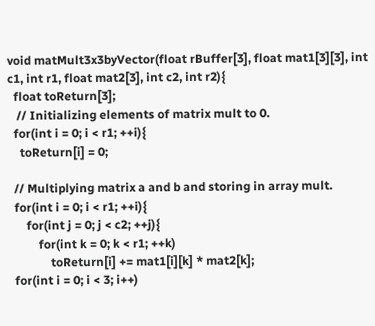void matMult3x3byVector(float rBuffer[3], float mat1[3][3], int c1, int r1, float mat2[3], int c2, int r2){
  float toReturn[3];
   // Initializing elements of matrix mult to 0.
  for(int i = 0; i < r1; ++i){
    toReturn[i] = 0;

  // Multiplying matrix a and b and storing in array mult.
  for(int i = 0; i < r1; ++i){
      for(int j = 0; j < c2; ++j){
          for(int k = 0; k < r1; ++k)
              toReturn[i] += mat1[i][k] * mat2[k];
  for(int i = 0; i < 3; i++)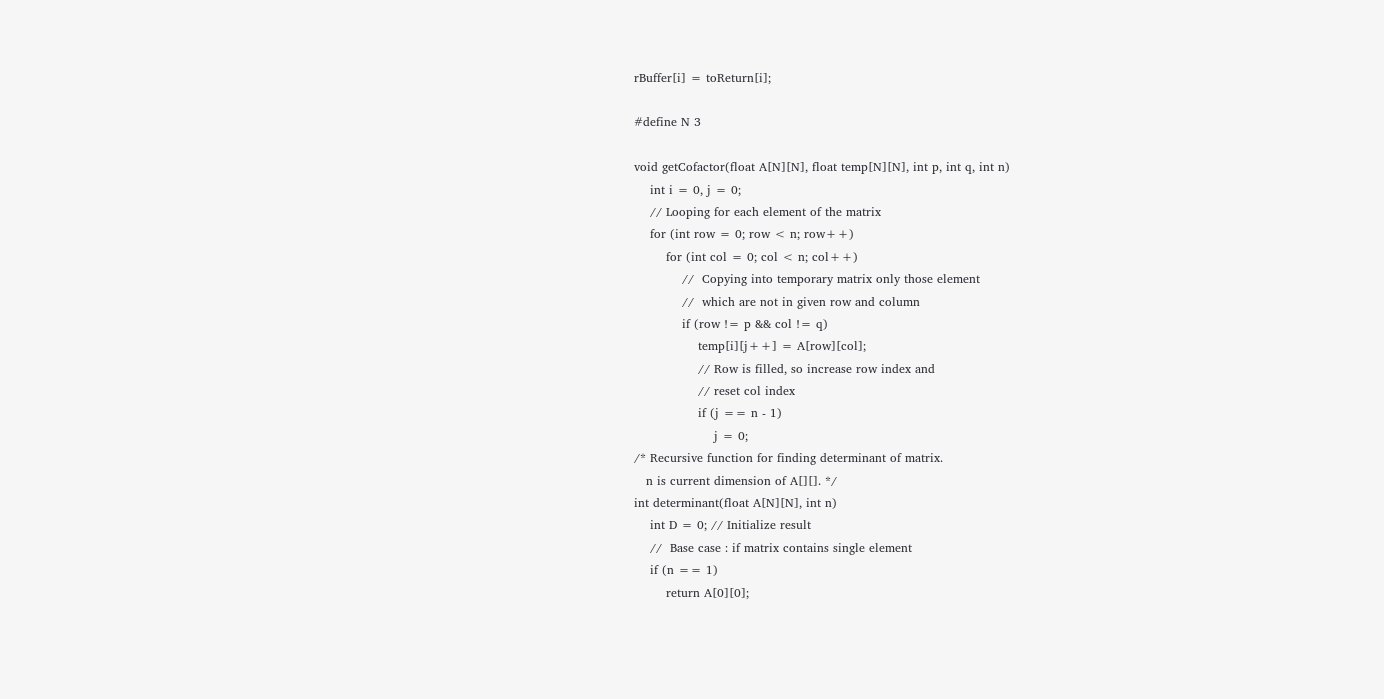rBuffer[i] = toReturn[i];

#define N 3

void getCofactor(float A[N][N], float temp[N][N], int p, int q, int n)
    int i = 0, j = 0;
    // Looping for each element of the matrix
    for (int row = 0; row < n; row++)
        for (int col = 0; col < n; col++)
            //  Copying into temporary matrix only those element
            //  which are not in given row and column
            if (row != p && col != q)
                temp[i][j++] = A[row][col];
                // Row is filled, so increase row index and
                // reset col index
                if (j == n - 1)
                    j = 0;
/* Recursive function for finding determinant of matrix.
   n is current dimension of A[][]. */
int determinant(float A[N][N], int n)
    int D = 0; // Initialize result
    //  Base case : if matrix contains single element
    if (n == 1)
        return A[0][0];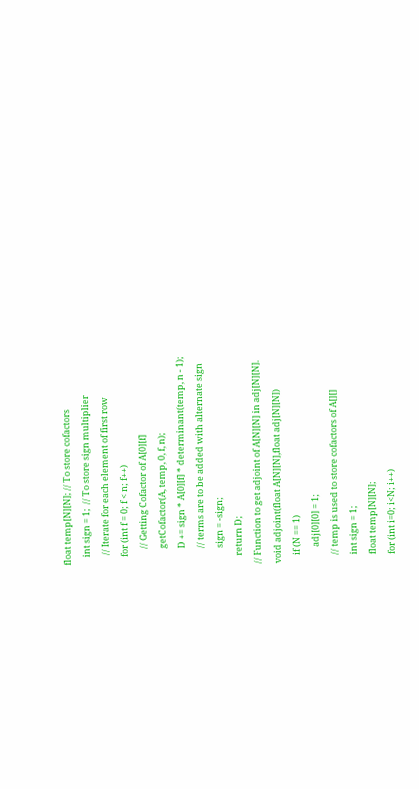float temp[N][N]; // To store cofactors
    int sign = 1;  // To store sign multiplier
     // Iterate for each element of first row
    for (int f = 0; f < n; f++)
        // Getting Cofactor of A[0][f]
        getCofactor(A, temp, 0, f, n);
        D += sign * A[0][f] * determinant(temp, n - 1);
        // terms are to be added with alternate sign
        sign = -sign;
    return D;
// Function to get adjoint of A[N][N] in adj[N][N].
void adjoint(float A[N][N],float adj[N][N])
    if (N == 1)
        adj[0][0] = 1;
    // temp is used to store cofactors of A[][]
    int sign = 1;
    float temp[N][N];
    for (int i=0; i<N; i++)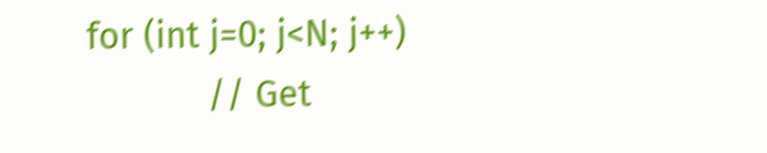for (int j=0; j<N; j++)
            // Get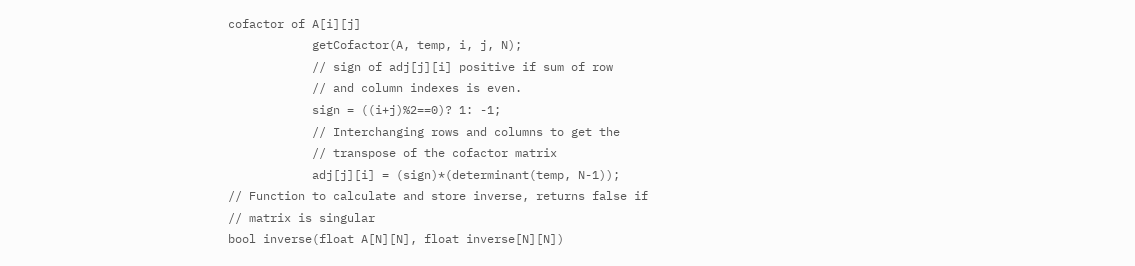cofactor of A[i][j]
            getCofactor(A, temp, i, j, N);
            // sign of adj[j][i] positive if sum of row
            // and column indexes is even.
            sign = ((i+j)%2==0)? 1: -1;
            // Interchanging rows and columns to get the
            // transpose of the cofactor matrix
            adj[j][i] = (sign)*(determinant(temp, N-1));
// Function to calculate and store inverse, returns false if
// matrix is singular
bool inverse(float A[N][N], float inverse[N][N])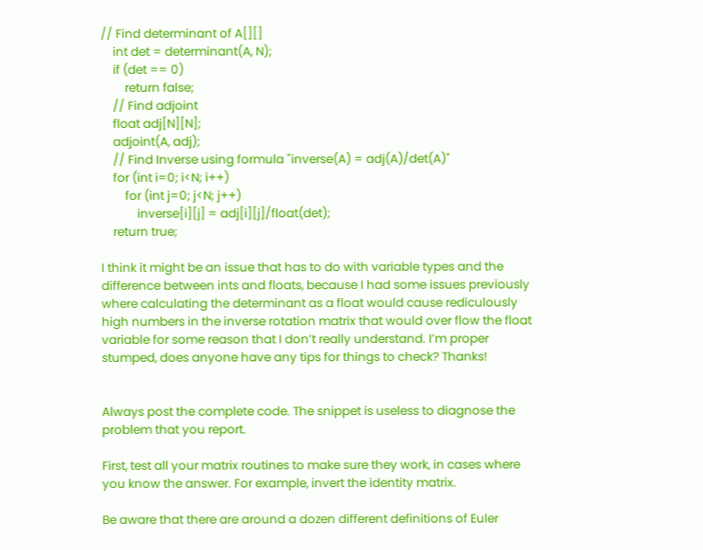// Find determinant of A[][]
    int det = determinant(A, N);
    if (det == 0)
        return false;
    // Find adjoint
    float adj[N][N];
    adjoint(A, adj);
    // Find Inverse using formula "inverse(A) = adj(A)/det(A)"
    for (int i=0; i<N; i++)
        for (int j=0; j<N; j++)
            inverse[i][j] = adj[i][j]/float(det);
    return true;

I think it might be an issue that has to do with variable types and the difference between ints and floats, because I had some issues previously where calculating the determinant as a float would cause rediculously high numbers in the inverse rotation matrix that would over flow the float variable for some reason that I don’t really understand. I’m proper stumped, does anyone have any tips for things to check? Thanks!


Always post the complete code. The snippet is useless to diagnose the problem that you report.

First, test all your matrix routines to make sure they work, in cases where you know the answer. For example, invert the identity matrix.

Be aware that there are around a dozen different definitions of Euler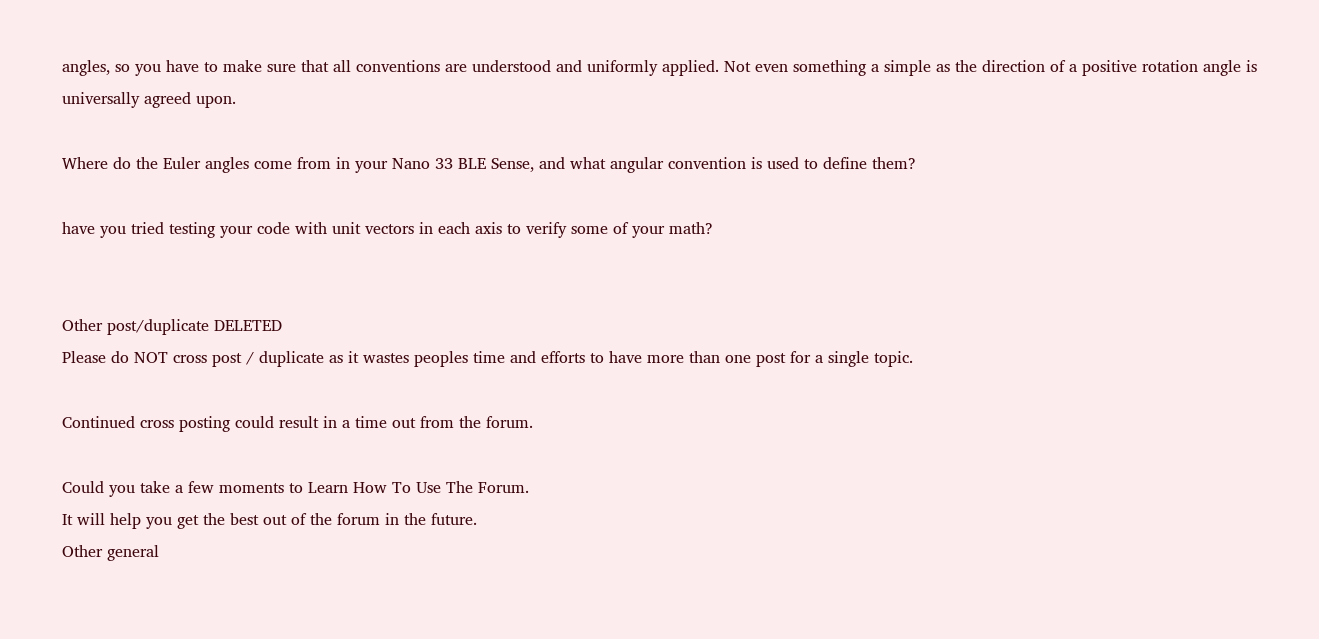angles, so you have to make sure that all conventions are understood and uniformly applied. Not even something a simple as the direction of a positive rotation angle is universally agreed upon.

Where do the Euler angles come from in your Nano 33 BLE Sense, and what angular convention is used to define them?

have you tried testing your code with unit vectors in each axis to verify some of your math?


Other post/duplicate DELETED
Please do NOT cross post / duplicate as it wastes peoples time and efforts to have more than one post for a single topic.

Continued cross posting could result in a time out from the forum.

Could you take a few moments to Learn How To Use The Forum.
It will help you get the best out of the forum in the future.
Other general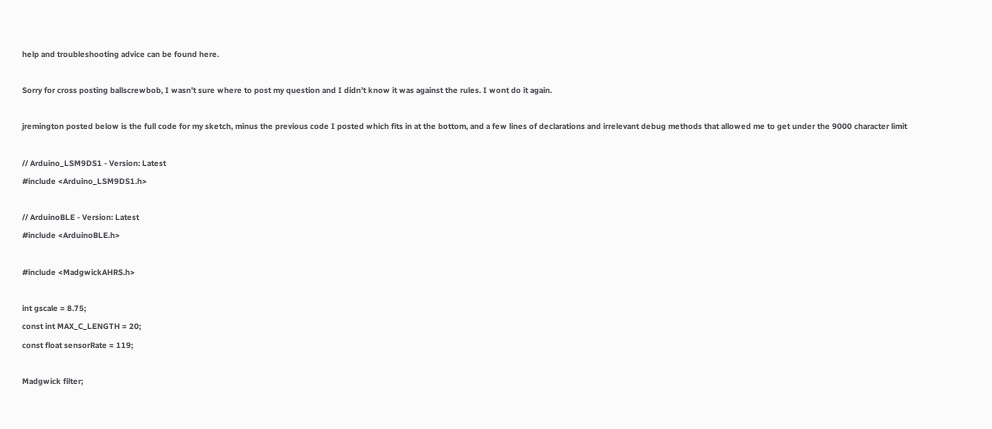help and troubleshooting advice can be found here.

Sorry for cross posting ballscrewbob, I wasn’t sure where to post my question and I didn’t know it was against the rules. I wont do it again.

jremington posted below is the full code for my sketch, minus the previous code I posted which fits in at the bottom, and a few lines of declarations and irrelevant debug methods that allowed me to get under the 9000 character limit

// Arduino_LSM9DS1 - Version: Latest
#include <Arduino_LSM9DS1.h>

// ArduinoBLE - Version: Latest
#include <ArduinoBLE.h>

#include <MadgwickAHRS.h>

int gscale = 8.75;
const int MAX_C_LENGTH = 20;
const float sensorRate = 119;

Madgwick filter;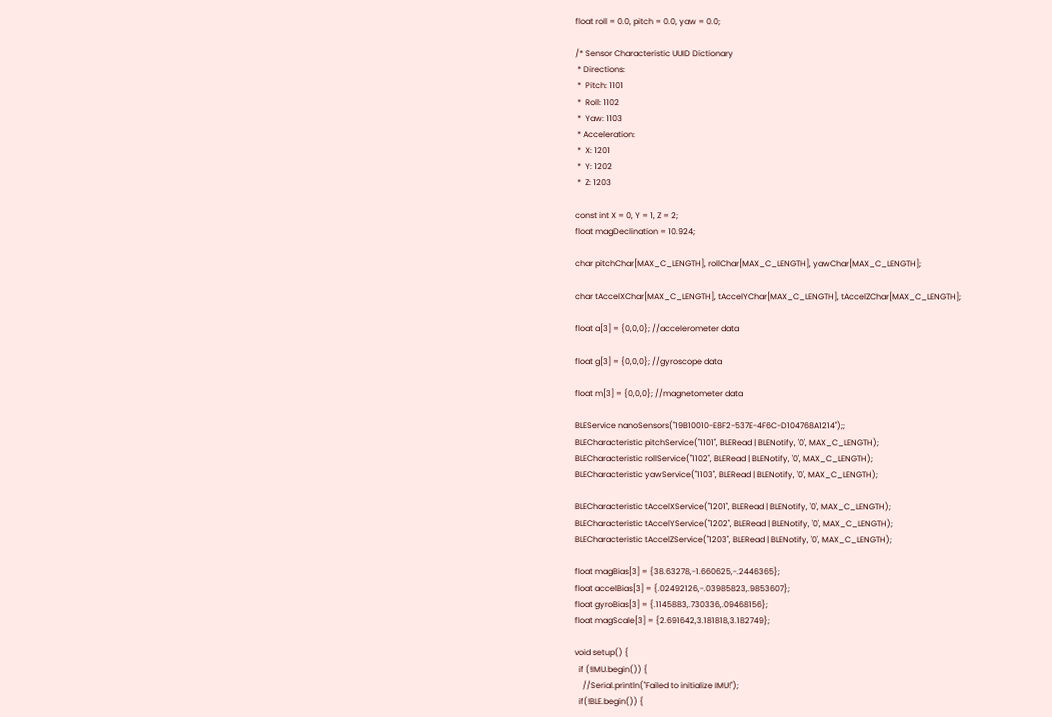float roll = 0.0, pitch = 0.0, yaw = 0.0;

/* Sensor Characteristic UUID Dictionary
 * Directions:
 *  Pitch: 1101
 *  Roll: 1102
 *  Yaw: 1103
 * Acceleration:
 *  X: 1201
 *  Y: 1202
 *  Z: 1203

const int X = 0, Y = 1, Z = 2;
float magDeclination = 10.924;

char pitchChar[MAX_C_LENGTH], rollChar[MAX_C_LENGTH], yawChar[MAX_C_LENGTH];

char tAccelXChar[MAX_C_LENGTH], tAccelYChar[MAX_C_LENGTH], tAccelZChar[MAX_C_LENGTH];

float a[3] = {0,0,0}; //accelerometer data

float g[3] = {0,0,0}; //gyroscope data

float m[3] = {0,0,0}; //magnetometer data

BLEService nanoSensors("19B10010-E8F2-537E-4F6C-D104768A1214");;
BLECharacteristic pitchService("1101", BLERead | BLENotify, '0', MAX_C_LENGTH);
BLECharacteristic rollService("1102", BLERead | BLENotify, '0', MAX_C_LENGTH);
BLECharacteristic yawService("1103", BLERead | BLENotify, '0', MAX_C_LENGTH);

BLECharacteristic tAccelXService("1201", BLERead | BLENotify, '0', MAX_C_LENGTH);
BLECharacteristic tAccelYService("1202", BLERead | BLENotify, '0', MAX_C_LENGTH);
BLECharacteristic tAccelZService("1203", BLERead | BLENotify, '0', MAX_C_LENGTH);

float magBias[3] = {38.63278,-1.660625,-.2446365};
float accelBias[3] = {.02492126,-.03985823,.9853607};
float gyroBias[3] = {.1145883,.730336,.09468156};
float magScale[3] = {2.691642,3.181818,3.182749};

void setup() {
  if (!IMU.begin()) {
    //Serial.println("Failed to initialize IMU!");
  if(!BLE.begin()) {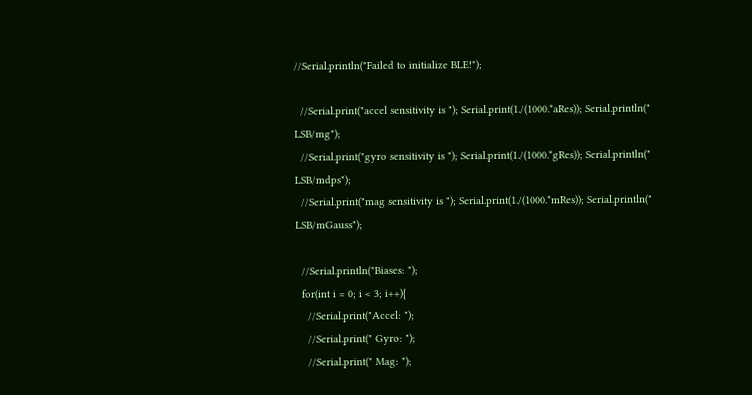//Serial.println("Failed to initialize BLE!");

  //Serial.print("accel sensitivity is "); Serial.print(1./(1000.*aRes)); Serial.println(" LSB/mg");
  //Serial.print("gyro sensitivity is "); Serial.print(1./(1000.*gRes)); Serial.println(" LSB/mdps");
  //Serial.print("mag sensitivity is "); Serial.print(1./(1000.*mRes)); Serial.println(" LSB/mGauss");

  //Serial.println("Biases: ");
  for(int i = 0; i < 3; i++){
    //Serial.print("Accel: ");
    //Serial.print(" Gyro: ");
    //Serial.print(" Mag: ");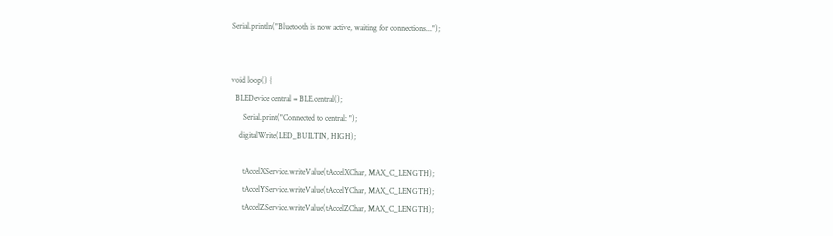Serial.println("Bluetooth is now active, waiting for connections...");


void loop() {
  BLEDevice central = BLE.central();
      Serial.print("Connected to central: ");
    digitalWrite(LED_BUILTIN, HIGH);

      tAccelXService.writeValue(tAccelXChar, MAX_C_LENGTH);
      tAccelYService.writeValue(tAccelYChar, MAX_C_LENGTH);
      tAccelZService.writeValue(tAccelZChar, MAX_C_LENGTH);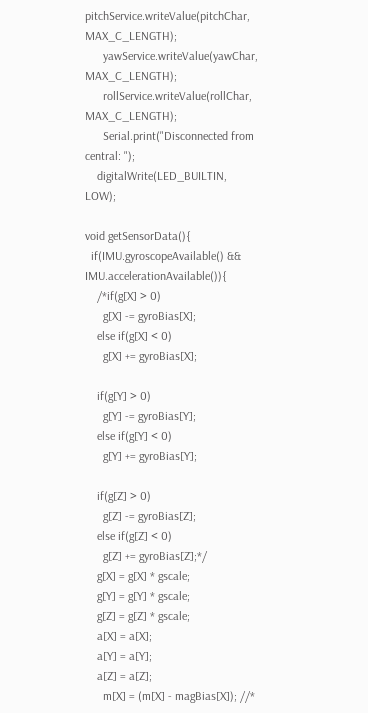pitchService.writeValue(pitchChar, MAX_C_LENGTH);
      yawService.writeValue(yawChar, MAX_C_LENGTH);
      rollService.writeValue(rollChar, MAX_C_LENGTH);
      Serial.print("Disconnected from central: ");
    digitalWrite(LED_BUILTIN, LOW);

void getSensorData(){
  if(IMU.gyroscopeAvailable() && IMU.accelerationAvailable()){
    /*if(g[X] > 0)
      g[X] -= gyroBias[X];
    else if(g[X] < 0)
      g[X] += gyroBias[X];

    if(g[Y] > 0)
      g[Y] -= gyroBias[Y];
    else if(g[Y] < 0)
      g[Y] += gyroBias[Y];

    if(g[Z] > 0)
      g[Z] -= gyroBias[Z];
    else if(g[Z] < 0)
      g[Z] += gyroBias[Z];*/
    g[X] = g[X] * gscale;
    g[Y] = g[Y] * gscale;
    g[Z] = g[Z] * gscale;
    a[X] = a[X];
    a[Y] = a[Y];
    a[Z] = a[Z];
      m[X] = (m[X] - magBias[X]); //*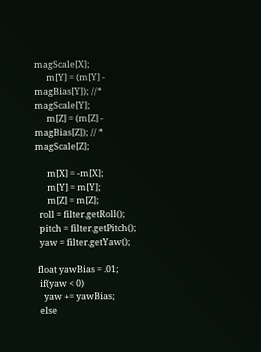magScale[X];
      m[Y] = (m[Y] - magBias[Y]); //* magScale[Y];
      m[Z] = (m[Z] - magBias[Z]); // * magScale[Z];

      m[X] = -m[X];
      m[Y] = m[Y];
      m[Z] = m[Z];
  roll = filter.getRoll();
  pitch = filter.getPitch();
  yaw = filter.getYaw();

 float yawBias = .01;
  if(yaw < 0)
    yaw += yawBias;
  else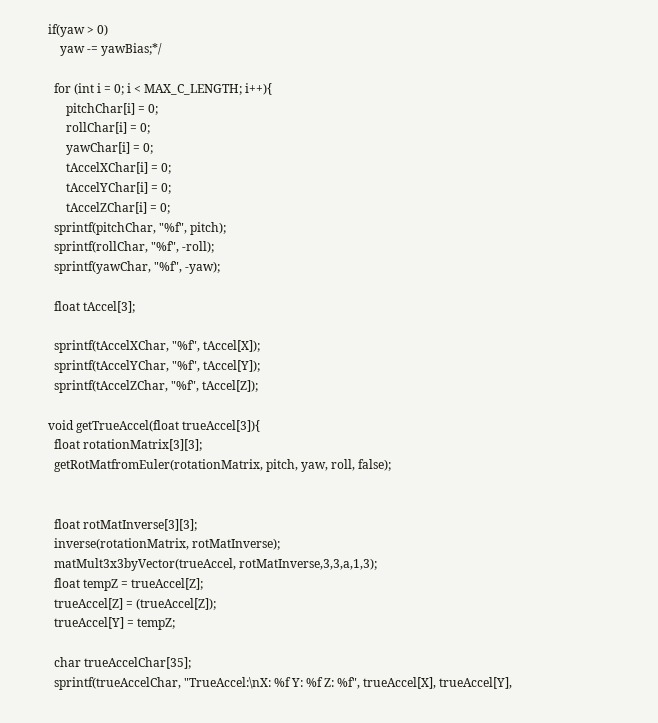if(yaw > 0)
    yaw -= yawBias;*/

  for (int i = 0; i < MAX_C_LENGTH; i++){
      pitchChar[i] = 0;
      rollChar[i] = 0;
      yawChar[i] = 0;
      tAccelXChar[i] = 0;
      tAccelYChar[i] = 0;
      tAccelZChar[i] = 0;
  sprintf(pitchChar, "%f", pitch);
  sprintf(rollChar, "%f", -roll);
  sprintf(yawChar, "%f", -yaw);

  float tAccel[3];

  sprintf(tAccelXChar, "%f", tAccel[X]);
  sprintf(tAccelYChar, "%f", tAccel[Y]);
  sprintf(tAccelZChar, "%f", tAccel[Z]);

void getTrueAccel(float trueAccel[3]){
  float rotationMatrix[3][3];
  getRotMatfromEuler(rotationMatrix, pitch, yaw, roll, false);


  float rotMatInverse[3][3];
  inverse(rotationMatrix, rotMatInverse);
  matMult3x3byVector(trueAccel, rotMatInverse,3,3,a,1,3);
  float tempZ = trueAccel[Z];
  trueAccel[Z] = (trueAccel[Z]);
  trueAccel[Y] = tempZ;

  char trueAccelChar[35];
  sprintf(trueAccelChar, "TrueAccel:\nX: %f Y: %f Z: %f", trueAccel[X], trueAccel[Y],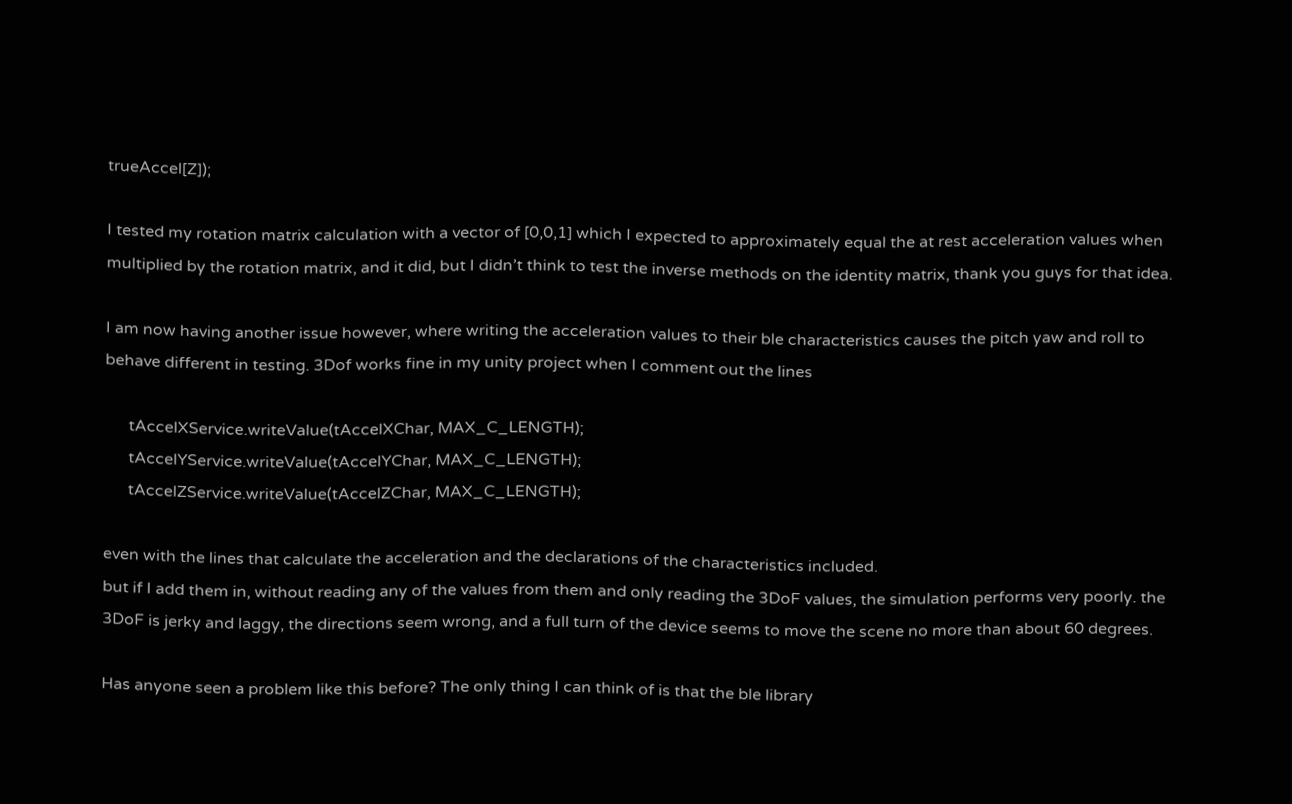trueAccel[Z]);

I tested my rotation matrix calculation with a vector of [0,0,1] which I expected to approximately equal the at rest acceleration values when multiplied by the rotation matrix, and it did, but I didn’t think to test the inverse methods on the identity matrix, thank you guys for that idea.

I am now having another issue however, where writing the acceleration values to their ble characteristics causes the pitch yaw and roll to behave different in testing. 3Dof works fine in my unity project when I comment out the lines

      tAccelXService.writeValue(tAccelXChar, MAX_C_LENGTH);
      tAccelYService.writeValue(tAccelYChar, MAX_C_LENGTH);
      tAccelZService.writeValue(tAccelZChar, MAX_C_LENGTH);

even with the lines that calculate the acceleration and the declarations of the characteristics included.
but if I add them in, without reading any of the values from them and only reading the 3DoF values, the simulation performs very poorly. the 3DoF is jerky and laggy, the directions seem wrong, and a full turn of the device seems to move the scene no more than about 60 degrees.

Has anyone seen a problem like this before? The only thing I can think of is that the ble library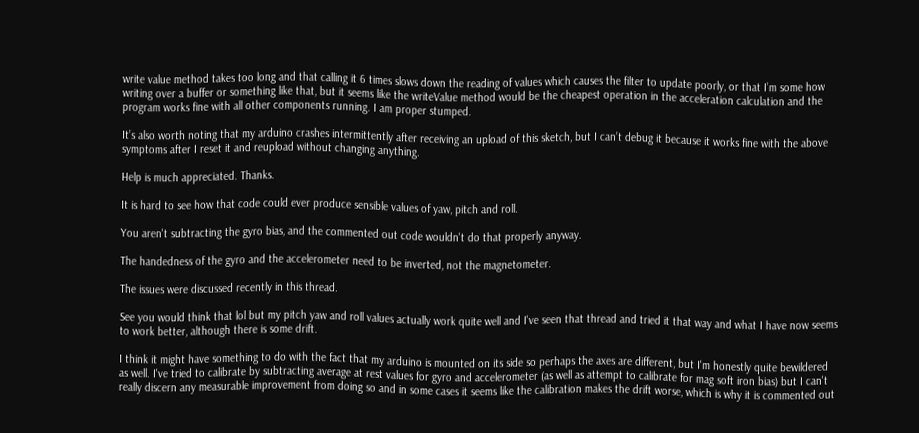write value method takes too long and that calling it 6 times slows down the reading of values which causes the filter to update poorly, or that I’m some how writing over a buffer or something like that, but it seems like the writeValue method would be the cheapest operation in the acceleration calculation and the program works fine with all other components running. I am proper stumped.

It’s also worth noting that my arduino crashes intermittently after receiving an upload of this sketch, but I can’t debug it because it works fine with the above symptoms after I reset it and reupload without changing anything.

Help is much appreciated. Thanks.

It is hard to see how that code could ever produce sensible values of yaw, pitch and roll.

You aren't subtracting the gyro bias, and the commented out code wouldn't do that properly anyway.

The handedness of the gyro and the accelerometer need to be inverted, not the magnetometer.

The issues were discussed recently in this thread.

See you would think that lol but my pitch yaw and roll values actually work quite well and I've seen that thread and tried it that way and what I have now seems to work better, although there is some drift.

I think it might have something to do with the fact that my arduino is mounted on its side so perhaps the axes are different, but I'm honestly quite bewildered as well. I've tried to calibrate by subtracting average at rest values for gyro and accelerometer (as well as attempt to calibrate for mag soft iron bias) but I can't really discern any measurable improvement from doing so and in some cases it seems like the calibration makes the drift worse, which is why it is commented out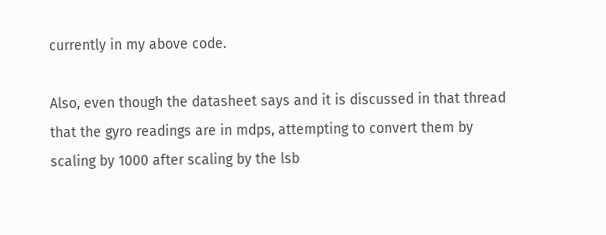currently in my above code.

Also, even though the datasheet says and it is discussed in that thread that the gyro readings are in mdps, attempting to convert them by scaling by 1000 after scaling by the lsb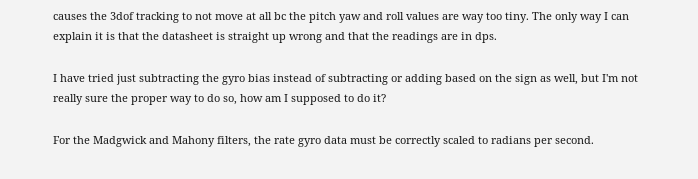causes the 3dof tracking to not move at all bc the pitch yaw and roll values are way too tiny. The only way I can explain it is that the datasheet is straight up wrong and that the readings are in dps.

I have tried just subtracting the gyro bias instead of subtracting or adding based on the sign as well, but I'm not really sure the proper way to do so, how am I supposed to do it?

For the Madgwick and Mahony filters, the rate gyro data must be correctly scaled to radians per second.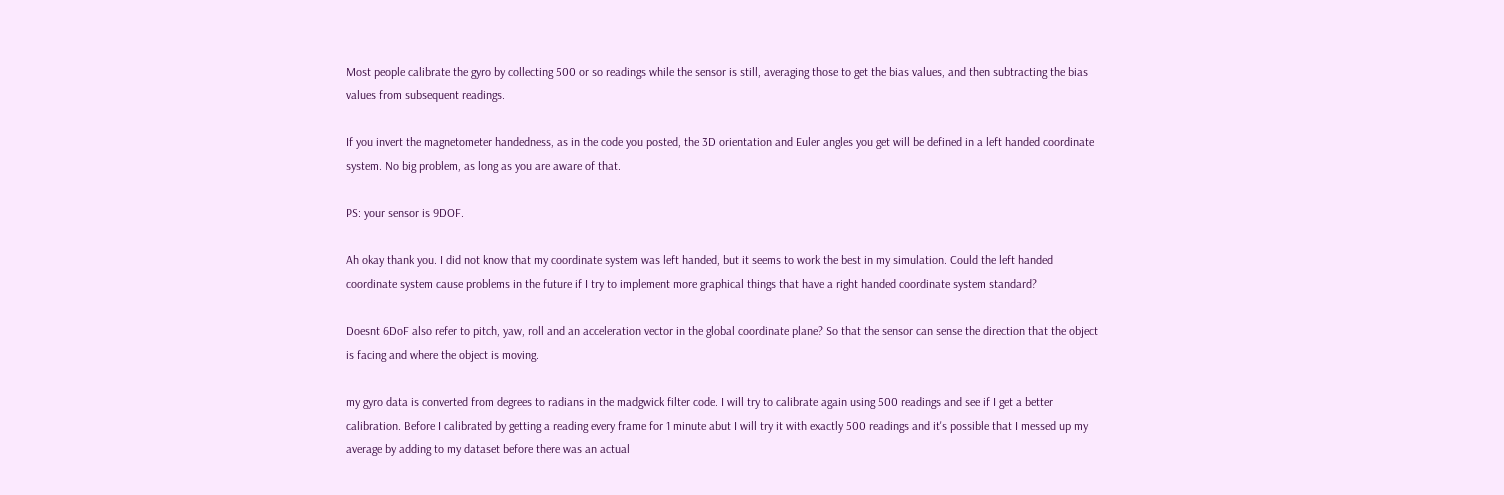Most people calibrate the gyro by collecting 500 or so readings while the sensor is still, averaging those to get the bias values, and then subtracting the bias values from subsequent readings.

If you invert the magnetometer handedness, as in the code you posted, the 3D orientation and Euler angles you get will be defined in a left handed coordinate system. No big problem, as long as you are aware of that.

PS: your sensor is 9DOF.

Ah okay thank you. I did not know that my coordinate system was left handed, but it seems to work the best in my simulation. Could the left handed coordinate system cause problems in the future if I try to implement more graphical things that have a right handed coordinate system standard?

Doesnt 6DoF also refer to pitch, yaw, roll and an acceleration vector in the global coordinate plane? So that the sensor can sense the direction that the object is facing and where the object is moving.

my gyro data is converted from degrees to radians in the madgwick filter code. I will try to calibrate again using 500 readings and see if I get a better calibration. Before I calibrated by getting a reading every frame for 1 minute abut I will try it with exactly 500 readings and it's possible that I messed up my average by adding to my dataset before there was an actual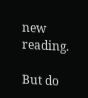new reading.

But do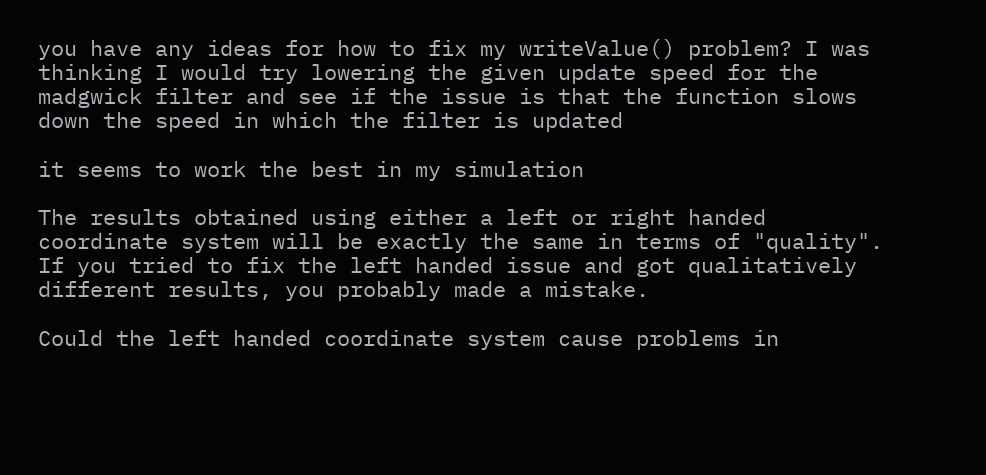you have any ideas for how to fix my writeValue() problem? I was thinking I would try lowering the given update speed for the madgwick filter and see if the issue is that the function slows down the speed in which the filter is updated

it seems to work the best in my simulation

The results obtained using either a left or right handed coordinate system will be exactly the same in terms of "quality". If you tried to fix the left handed issue and got qualitatively different results, you probably made a mistake.

Could the left handed coordinate system cause problems in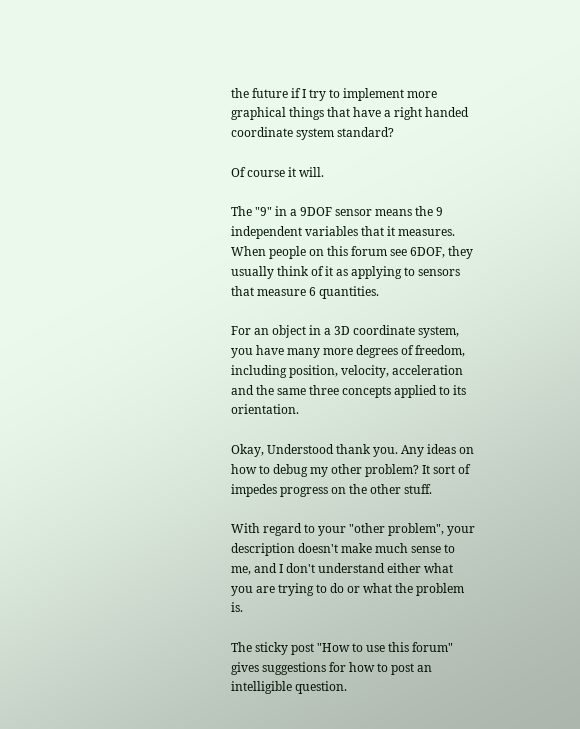the future if I try to implement more graphical things that have a right handed coordinate system standard?

Of course it will.

The "9" in a 9DOF sensor means the 9 independent variables that it measures. When people on this forum see 6DOF, they usually think of it as applying to sensors that measure 6 quantities.

For an object in a 3D coordinate system, you have many more degrees of freedom, including position, velocity, acceleration and the same three concepts applied to its orientation.

Okay, Understood thank you. Any ideas on how to debug my other problem? It sort of impedes progress on the other stuff.

With regard to your "other problem", your description doesn't make much sense to me, and I don't understand either what you are trying to do or what the problem is.

The sticky post "How to use this forum" gives suggestions for how to post an intelligible question.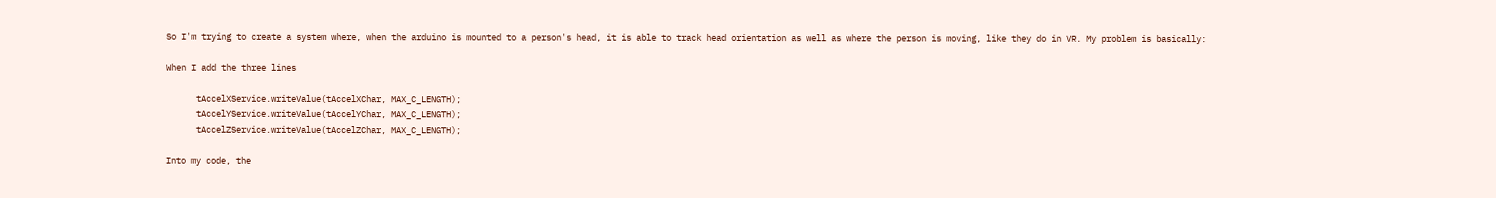So I'm trying to create a system where, when the arduino is mounted to a person's head, it is able to track head orientation as well as where the person is moving, like they do in VR. My problem is basically:

When I add the three lines

      tAccelXService.writeValue(tAccelXChar, MAX_C_LENGTH);
      tAccelYService.writeValue(tAccelYChar, MAX_C_LENGTH);
      tAccelZService.writeValue(tAccelZChar, MAX_C_LENGTH);

Into my code, the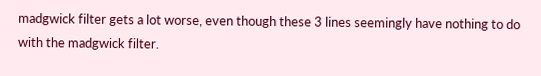madgwick filter gets a lot worse, even though these 3 lines seemingly have nothing to do with the madgwick filter.